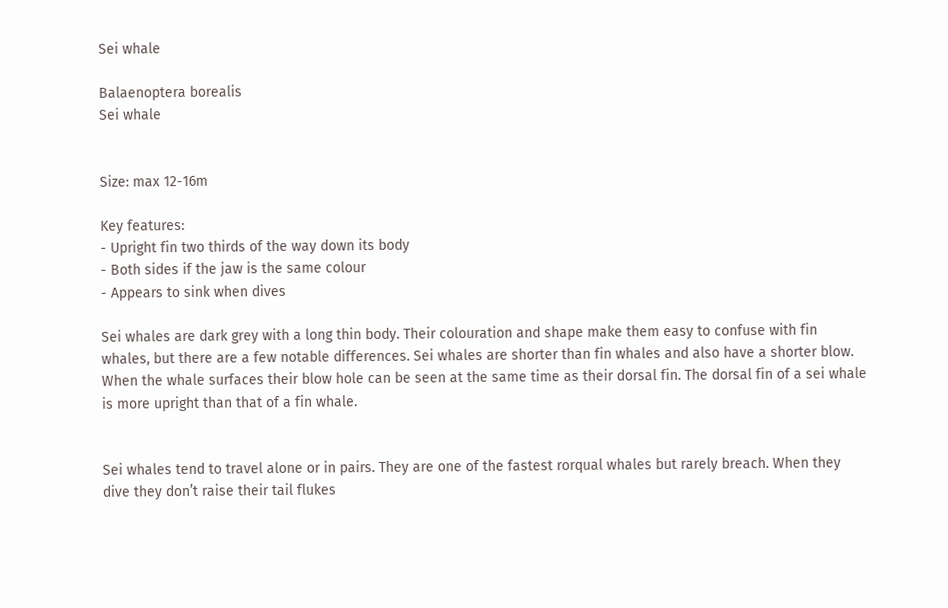Sei whale

Balaenoptera borealis
Sei whale


Size: max 12-16m

Key features:
- Upright fin two thirds of the way down its body
- Both sides if the jaw is the same colour
- Appears to sink when dives

Sei whales are dark grey with a long thin body. Their colouration and shape make them easy to confuse with fin whales, but there are a few notable differences. Sei whales are shorter than fin whales and also have a shorter blow. When the whale surfaces their blow hole can be seen at the same time as their dorsal fin. The dorsal fin of a sei whale is more upright than that of a fin whale.


Sei whales tend to travel alone or in pairs. They are one of the fastest rorqual whales but rarely breach. When they dive they don’t raise their tail flukes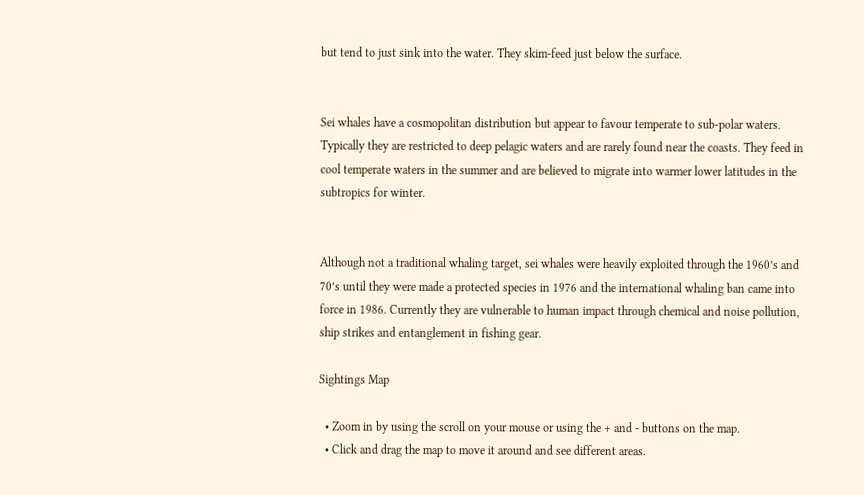but tend to just sink into the water. They skim-feed just below the surface.


Sei whales have a cosmopolitan distribution but appear to favour temperate to sub-polar waters. Typically they are restricted to deep pelagic waters and are rarely found near the coasts. They feed in cool temperate waters in the summer and are believed to migrate into warmer lower latitudes in the subtropics for winter.


Although not a traditional whaling target, sei whales were heavily exploited through the 1960’s and 70’s until they were made a protected species in 1976 and the international whaling ban came into force in 1986. Currently they are vulnerable to human impact through chemical and noise pollution, ship strikes and entanglement in fishing gear.

Sightings Map

  • Zoom in by using the scroll on your mouse or using the + and - buttons on the map.
  • Click and drag the map to move it around and see different areas.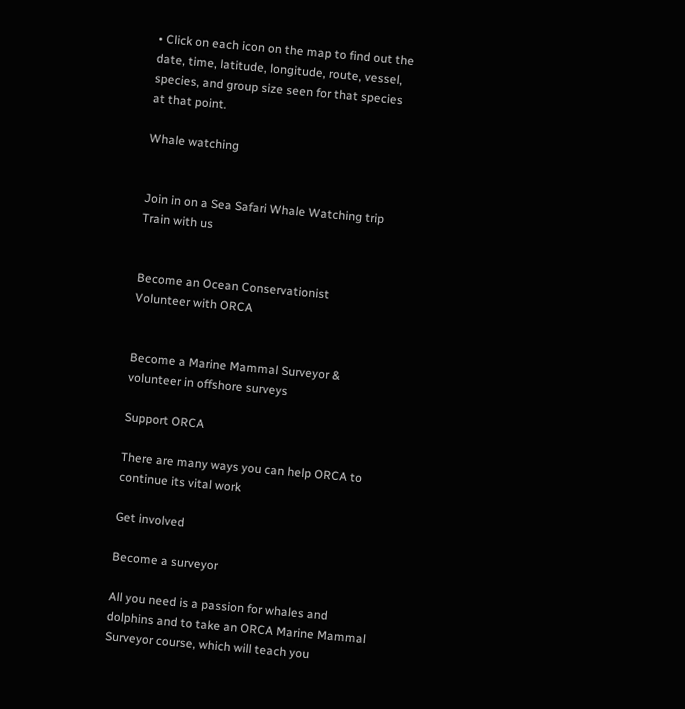• Click on each icon on the map to find out the date, time, latitude, longitude, route, vessel, species, and group size seen for that species at that point.

Whale watching


Join in on a Sea Safari Whale Watching trip
Train with us


Become an Ocean Conservationist
Volunteer with ORCA


Become a Marine Mammal Surveyor & volunteer in offshore surveys

Support ORCA

There are many ways you can help ORCA to continue its vital work

Get involved

Become a surveyor

All you need is a passion for whales and dolphins and to take an ORCA Marine Mammal Surveyor course, which will teach you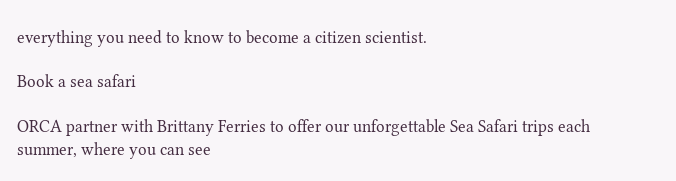everything you need to know to become a citizen scientist.

Book a sea safari

ORCA partner with Brittany Ferries to offer our unforgettable Sea Safari trips each summer, where you can see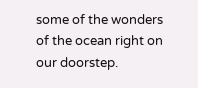some of the wonders of the ocean right on our doorstep.